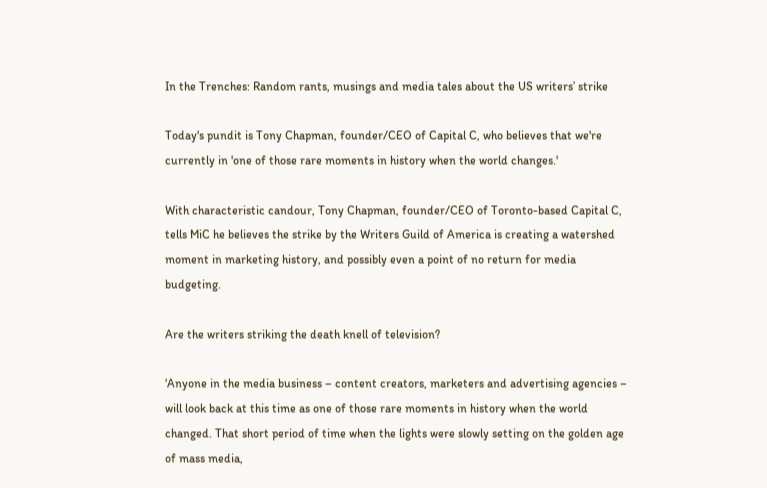In the Trenches: Random rants, musings and media tales about the US writers’ strike

Today's pundit is Tony Chapman, founder/CEO of Capital C, who believes that we're currently in 'one of those rare moments in history when the world changes.'

With characteristic candour, Tony Chapman, founder/CEO of Toronto-based Capital C, tells MiC he believes the strike by the Writers Guild of America is creating a watershed moment in marketing history, and possibly even a point of no return for media budgeting.

Are the writers striking the death knell of television?

‘Anyone in the media business – content creators, marketers and advertising agencies – will look back at this time as one of those rare moments in history when the world changed. That short period of time when the lights were slowly setting on the golden age of mass media,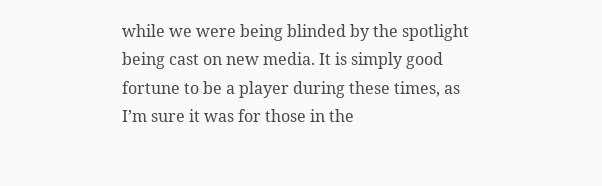while we were being blinded by the spotlight being cast on new media. It is simply good fortune to be a player during these times, as I’m sure it was for those in the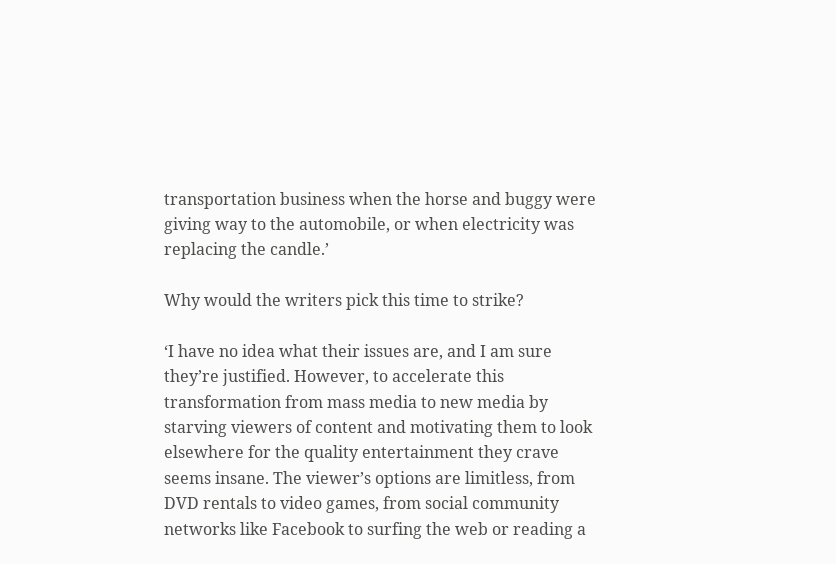transportation business when the horse and buggy were giving way to the automobile, or when electricity was replacing the candle.’

Why would the writers pick this time to strike?

‘I have no idea what their issues are, and I am sure they’re justified. However, to accelerate this transformation from mass media to new media by starving viewers of content and motivating them to look elsewhere for the quality entertainment they crave seems insane. The viewer’s options are limitless, from DVD rentals to video games, from social community networks like Facebook to surfing the web or reading a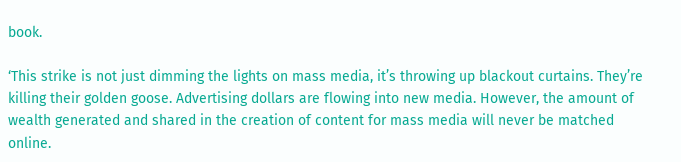book.

‘This strike is not just dimming the lights on mass media, it’s throwing up blackout curtains. They’re killing their golden goose. Advertising dollars are flowing into new media. However, the amount of wealth generated and shared in the creation of content for mass media will never be matched online.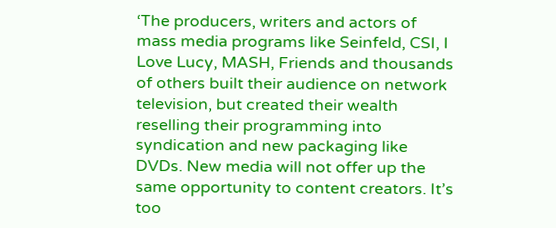‘The producers, writers and actors of mass media programs like Seinfeld, CSI, I Love Lucy, MASH, Friends and thousands of others built their audience on network television, but created their wealth reselling their programming into syndication and new packaging like DVDs. New media will not offer up the same opportunity to content creators. It’s too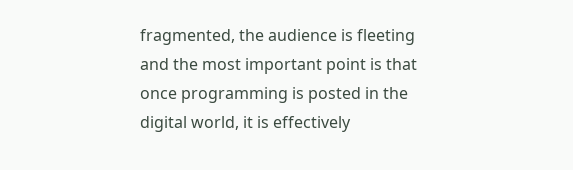fragmented, the audience is fleeting and the most important point is that once programming is posted in the digital world, it is effectively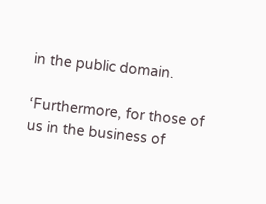in the public domain.

‘Furthermore, for those of us in the business of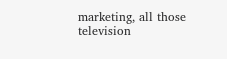marketing, all those television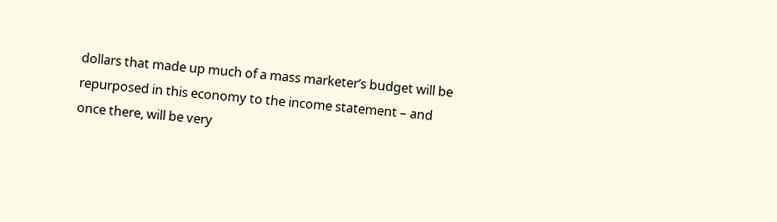dollars that made up much of a mass marketer’s budget will be repurposed in this economy to the income statement – and once there, will be very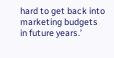hard to get back into marketing budgets in future years.’